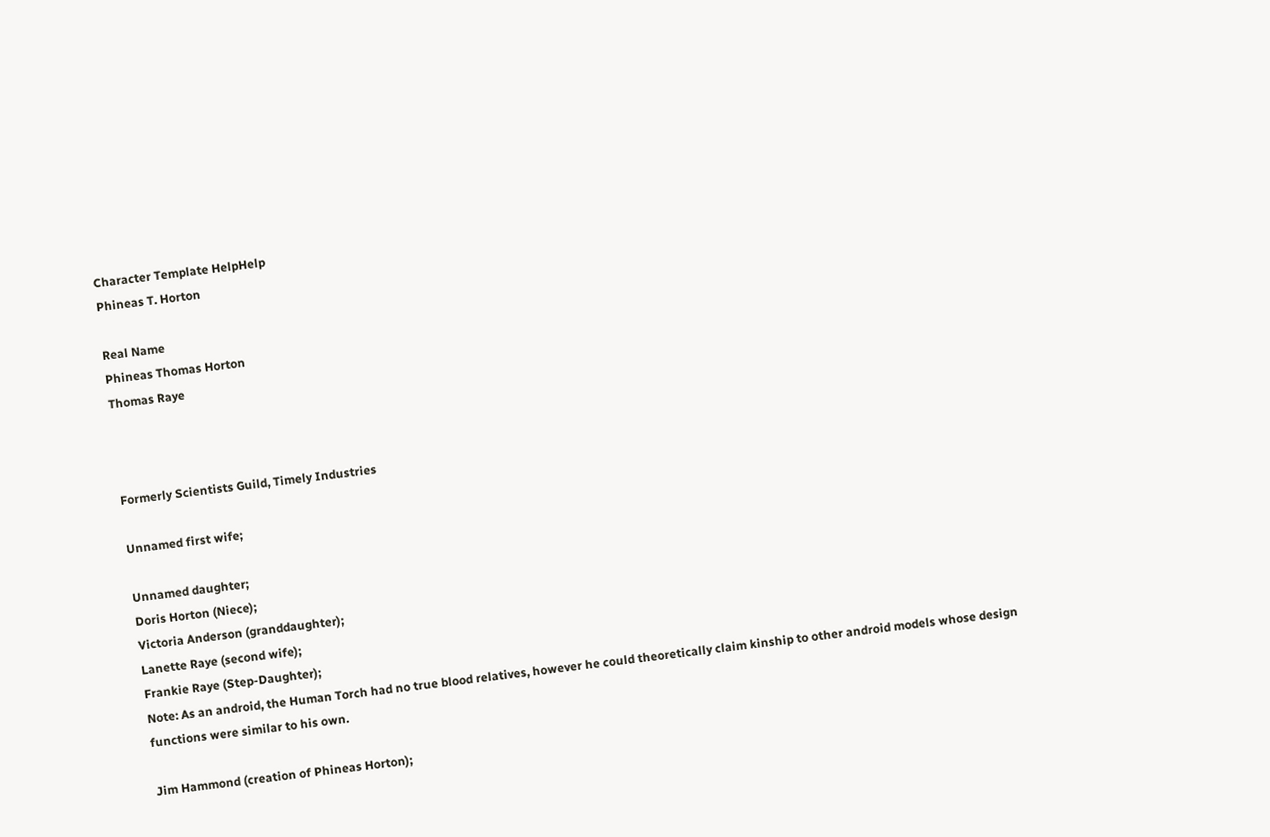Character Template HelpHelp
Phineas T. Horton

Real Name
Phineas Thomas Horton
Thomas Raye



Formerly Scientists Guild, Timely Industries

Unnamed first wife;

Unnamed daughter;
Doris Horton (Niece);
Victoria Anderson (granddaughter);
Lanette Raye (second wife);
Frankie Raye (Step-Daughter);
Note: As an android, the Human Torch had no true blood relatives, however he could theoretically claim kinship to other android models whose design functions were similar to his own.

Jim Hammond (creation of Phineas Horton);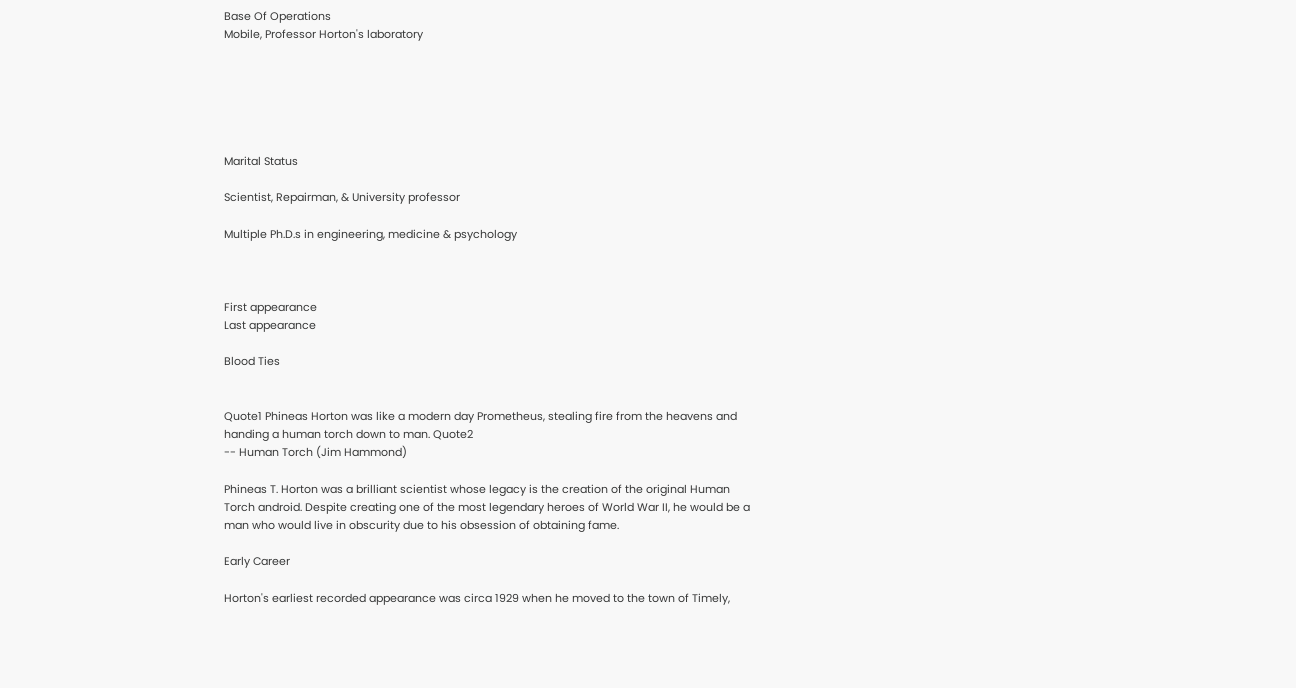Base Of Operations
Mobile, Professor Horton's laboratory






Marital Status

Scientist, Repairman, & University professor

Multiple Ph.D.s in engineering, medicine & psychology



First appearance
Last appearance

Blood Ties


Quote1 Phineas Horton was like a modern day Prometheus, stealing fire from the heavens and handing a human torch down to man. Quote2
-- Human Torch (Jim Hammond)

Phineas T. Horton was a brilliant scientist whose legacy is the creation of the original Human Torch android. Despite creating one of the most legendary heroes of World War II, he would be a man who would live in obscurity due to his obsession of obtaining fame.

Early Career

Horton's earliest recorded appearance was circa 1929 when he moved to the town of Timely,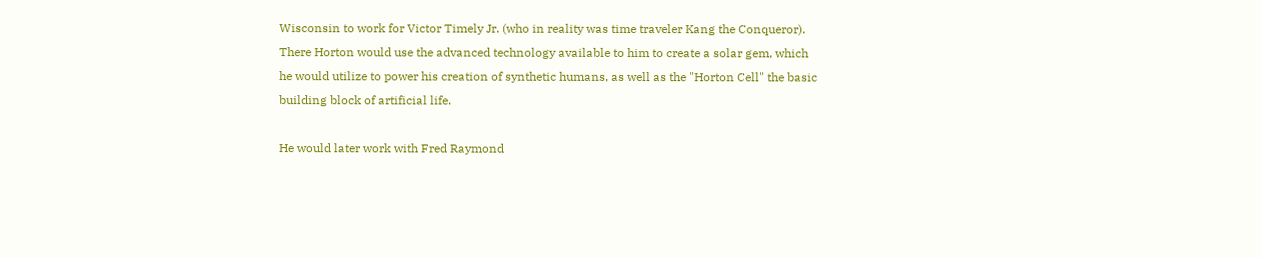Wisconsin to work for Victor Timely Jr. (who in reality was time traveler Kang the Conqueror). There Horton would use the advanced technology available to him to create a solar gem, which he would utilize to power his creation of synthetic humans, as well as the "Horton Cell" the basic building block of artificial life.

He would later work with Fred Raymond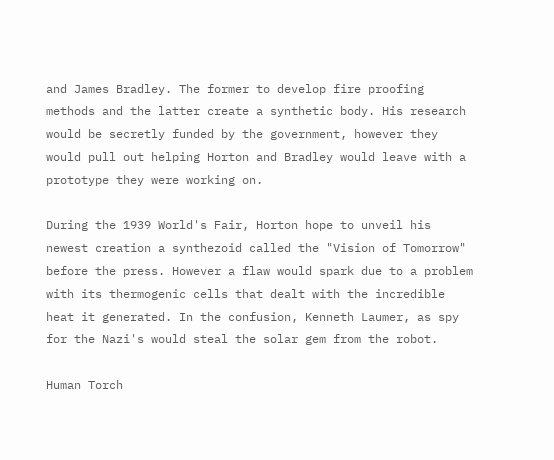and James Bradley. The former to develop fire proofing methods and the latter create a synthetic body. His research would be secretly funded by the government, however they would pull out helping Horton and Bradley would leave with a prototype they were working on.

During the 1939 World's Fair, Horton hope to unveil his newest creation a synthezoid called the "Vision of Tomorrow" before the press. However a flaw would spark due to a problem with its thermogenic cells that dealt with the incredible heat it generated. In the confusion, Kenneth Laumer, as spy for the Nazi's would steal the solar gem from the robot.

Human Torch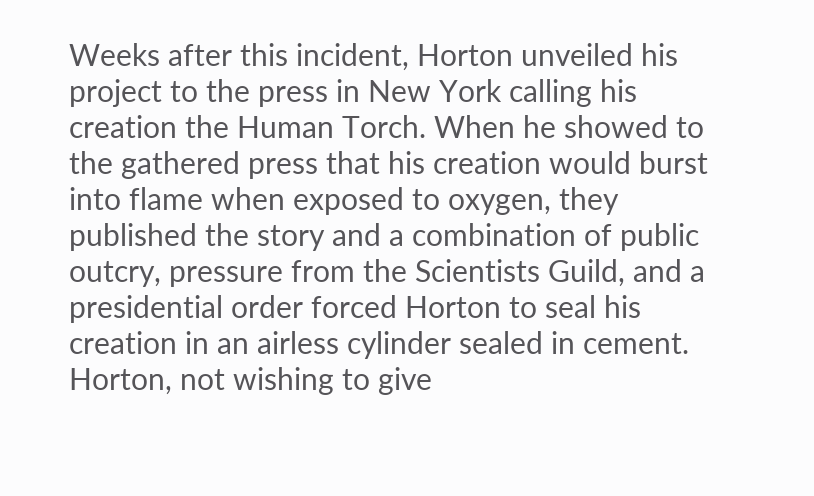Weeks after this incident, Horton unveiled his project to the press in New York calling his creation the Human Torch. When he showed to the gathered press that his creation would burst into flame when exposed to oxygen, they published the story and a combination of public outcry, pressure from the Scientists Guild, and a presidential order forced Horton to seal his creation in an airless cylinder sealed in cement. Horton, not wishing to give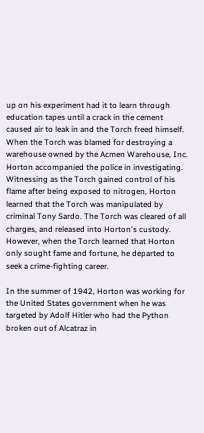up on his experiment had it to learn through education tapes until a crack in the cement caused air to leak in and the Torch freed himself. When the Torch was blamed for destroying a warehouse owned by the Acmen Warehouse, Inc. Horton accompanied the police in investigating. Witnessing as the Torch gained control of his flame after being exposed to nitrogen, Horton learned that the Torch was manipulated by criminal Tony Sardo. The Torch was cleared of all charges, and released into Horton's custody. However, when the Torch learned that Horton only sought fame and fortune, he departed to seek a crime-fighting career.

In the summer of 1942, Horton was working for the United States government when he was targeted by Adolf Hitler who had the Python broken out of Alcatraz in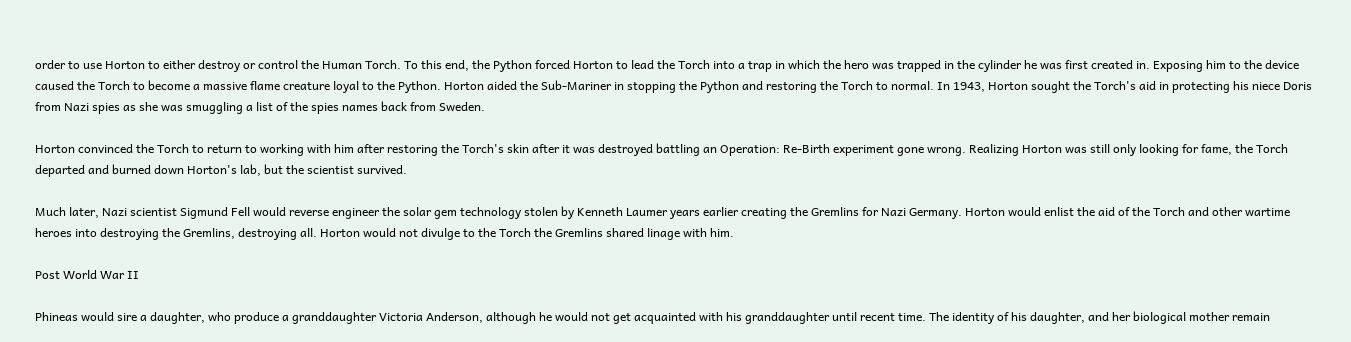order to use Horton to either destroy or control the Human Torch. To this end, the Python forced Horton to lead the Torch into a trap in which the hero was trapped in the cylinder he was first created in. Exposing him to the device caused the Torch to become a massive flame creature loyal to the Python. Horton aided the Sub-Mariner in stopping the Python and restoring the Torch to normal. In 1943, Horton sought the Torch's aid in protecting his niece Doris from Nazi spies as she was smuggling a list of the spies names back from Sweden.

Horton convinced the Torch to return to working with him after restoring the Torch's skin after it was destroyed battling an Operation: Re-Birth experiment gone wrong. Realizing Horton was still only looking for fame, the Torch departed and burned down Horton's lab, but the scientist survived.

Much later, Nazi scientist Sigmund Fell would reverse engineer the solar gem technology stolen by Kenneth Laumer years earlier creating the Gremlins for Nazi Germany. Horton would enlist the aid of the Torch and other wartime heroes into destroying the Gremlins, destroying all. Horton would not divulge to the Torch the Gremlins shared linage with him.

Post World War II

Phineas would sire a daughter, who produce a granddaughter Victoria Anderson, although he would not get acquainted with his granddaughter until recent time. The identity of his daughter, and her biological mother remain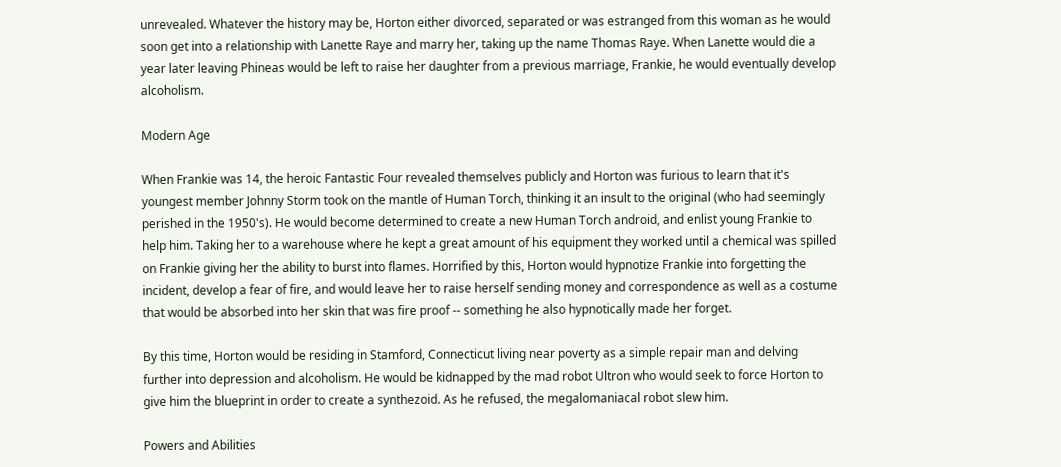unrevealed. Whatever the history may be, Horton either divorced, separated or was estranged from this woman as he would soon get into a relationship with Lanette Raye and marry her, taking up the name Thomas Raye. When Lanette would die a year later leaving Phineas would be left to raise her daughter from a previous marriage, Frankie, he would eventually develop alcoholism.

Modern Age

When Frankie was 14, the heroic Fantastic Four revealed themselves publicly and Horton was furious to learn that it's youngest member Johnny Storm took on the mantle of Human Torch, thinking it an insult to the original (who had seemingly perished in the 1950's). He would become determined to create a new Human Torch android, and enlist young Frankie to help him. Taking her to a warehouse where he kept a great amount of his equipment they worked until a chemical was spilled on Frankie giving her the ability to burst into flames. Horrified by this, Horton would hypnotize Frankie into forgetting the incident, develop a fear of fire, and would leave her to raise herself sending money and correspondence as well as a costume that would be absorbed into her skin that was fire proof -- something he also hypnotically made her forget.

By this time, Horton would be residing in Stamford, Connecticut living near poverty as a simple repair man and delving further into depression and alcoholism. He would be kidnapped by the mad robot Ultron who would seek to force Horton to give him the blueprint in order to create a synthezoid. As he refused, the megalomaniacal robot slew him.

Powers and Abilities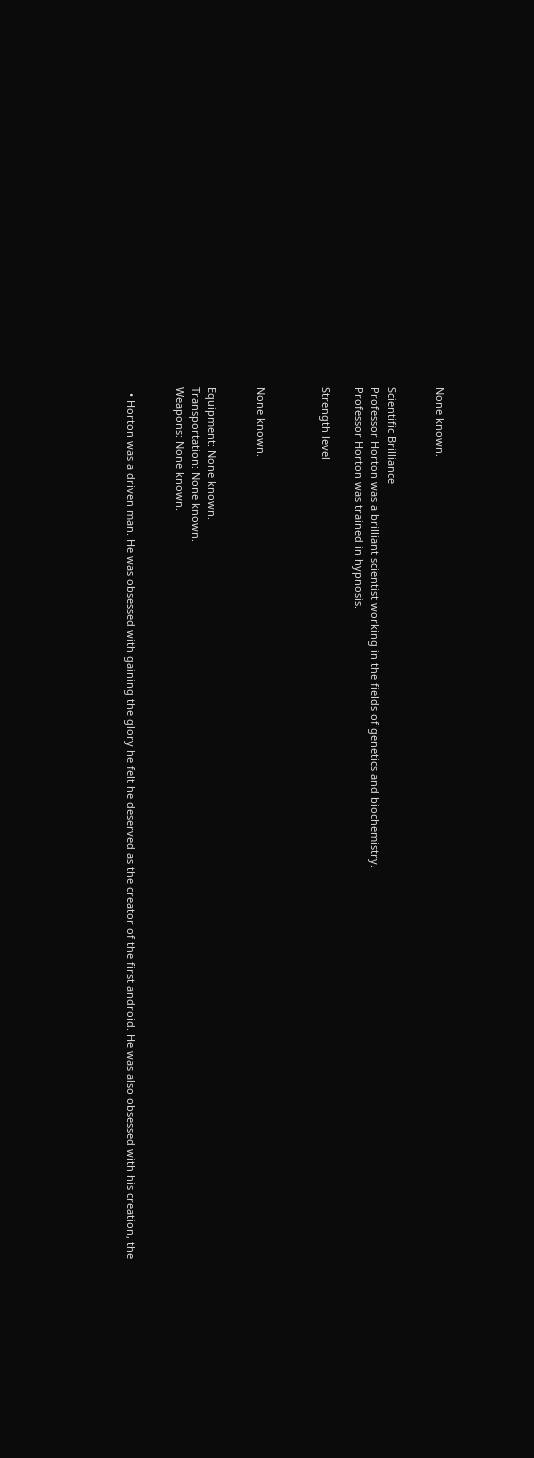None known.


Scientific Brilliance
Professor Horton was a brilliant scientist working in the fields of genetics and biochemistry.
Professor Horton was trained in hypnosis.

Strength level



None known.


Equipment: None known.
Transportation: None known.
Weapons: None known.


  • Horton was a driven man. He was obsessed with gaining the glory he felt he deserved as the creator of the first android. He was also obsessed with his creation, the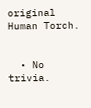original Human Torch.


  • No trivia.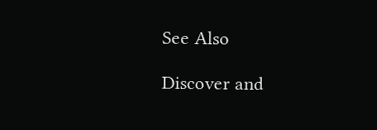See Also

Discover and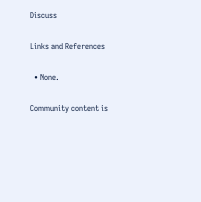Discuss

Links and References

  • None.

Community content is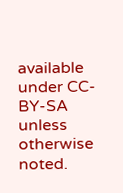available under CC-BY-SA unless otherwise noted.